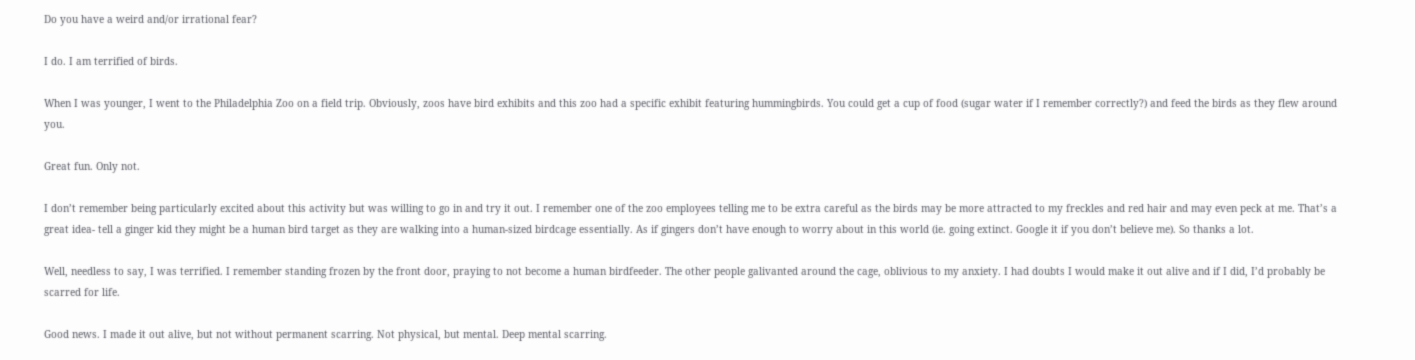Do you have a weird and/or irrational fear?

I do. I am terrified of birds.

When I was younger, I went to the Philadelphia Zoo on a field trip. Obviously, zoos have bird exhibits and this zoo had a specific exhibit featuring hummingbirds. You could get a cup of food (sugar water if I remember correctly?) and feed the birds as they flew around you.

Great fun. Only not.

I don’t remember being particularly excited about this activity but was willing to go in and try it out. I remember one of the zoo employees telling me to be extra careful as the birds may be more attracted to my freckles and red hair and may even peck at me. That’s a great idea- tell a ginger kid they might be a human bird target as they are walking into a human-sized birdcage essentially. As if gingers don’t have enough to worry about in this world (ie. going extinct. Google it if you don’t believe me). So thanks a lot.

Well, needless to say, I was terrified. I remember standing frozen by the front door, praying to not become a human birdfeeder. The other people galivanted around the cage, oblivious to my anxiety. I had doubts I would make it out alive and if I did, I’d probably be scarred for life.

Good news. I made it out alive, but not without permanent scarring. Not physical, but mental. Deep mental scarring.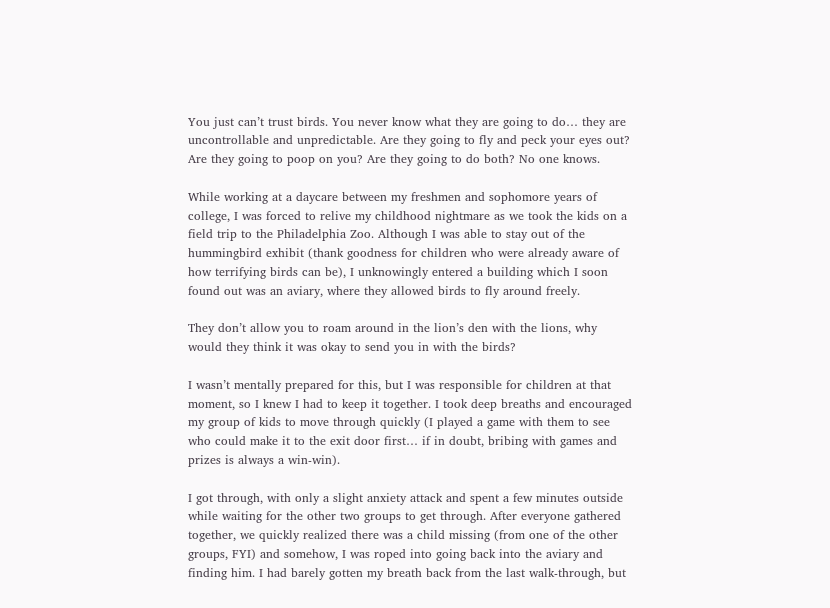You just can’t trust birds. You never know what they are going to do… they are uncontrollable and unpredictable. Are they going to fly and peck your eyes out? Are they going to poop on you? Are they going to do both? No one knows.

While working at a daycare between my freshmen and sophomore years of college, I was forced to relive my childhood nightmare as we took the kids on a field trip to the Philadelphia Zoo. Although I was able to stay out of the hummingbird exhibit (thank goodness for children who were already aware of how terrifying birds can be), I unknowingly entered a building which I soon found out was an aviary, where they allowed birds to fly around freely.

They don’t allow you to roam around in the lion’s den with the lions, why would they think it was okay to send you in with the birds?

I wasn’t mentally prepared for this, but I was responsible for children at that moment, so I knew I had to keep it together. I took deep breaths and encouraged my group of kids to move through quickly (I played a game with them to see who could make it to the exit door first… if in doubt, bribing with games and prizes is always a win-win).

I got through, with only a slight anxiety attack and spent a few minutes outside while waiting for the other two groups to get through. After everyone gathered together, we quickly realized there was a child missing (from one of the other groups, FYI) and somehow, I was roped into going back into the aviary and finding him. I had barely gotten my breath back from the last walk-through, but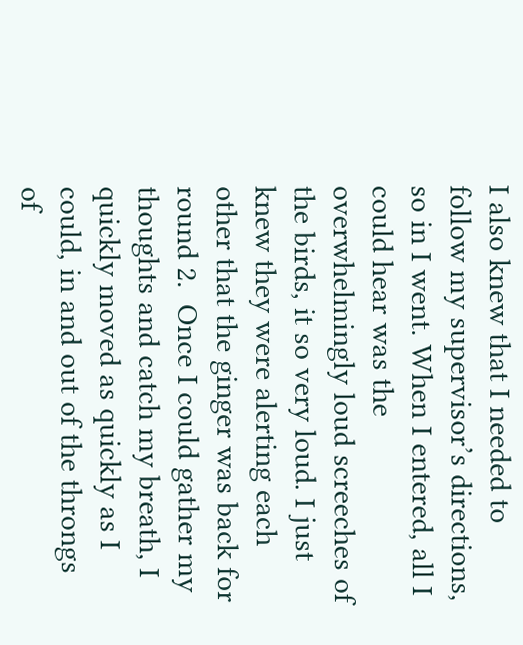I also knew that I needed to follow my supervisor’s directions, so in I went. When I entered, all I could hear was the overwhelmingly loud screeches of the birds, it so very loud. I just knew they were alerting each other that the ginger was back for round 2.  Once I could gather my thoughts and catch my breath, I quickly moved as quickly as I could, in and out of the throngs of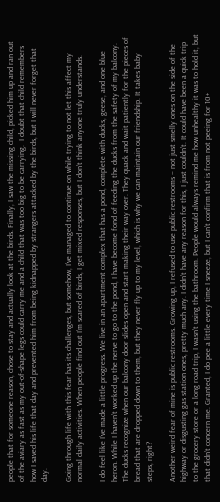people that for someone reason, chose to stay and actually look at the birds. Finally, I saw the missing child, picked him up and ran out of the aviary as fast as my out-of-shape legs could carry me and a child that was too big to be carrying.  I doubt that child remembers how I saved his life that day and prevented him from being kidnapped by strangers attacked by the birds, but I will never forget that day.

Going through life with this fear has its challenges, but somehow, I’ve managed to continue on while trying to not let this affect my normal daily activities. When people find out I’m scared of birds, I get mixed responses, but I don’t think anyone truly understands.

I do feel like I’ve made a little progress. We live in an apartment complex that has a pond, complete with ducks, geese, and one blue heron. While I haven’t worked up the nerve to go to the pond, I have become fond of feeding the ducks from the safety of my balcony. The ducks recognize when our balcony door slides open and start making their way over. They quack and wait patiently for the pieces of bread that are dropped down to them, but they never fly up to my level, which is why we can maintain our friendship. It takes baby steps, right?

Another weird fear of mine is public restrooms. Growing up, I refused to use public restrooms – not just smelly ones on the side of the highway or disgusting gas station ones, pretty much any. I didn’t have any reason for this, I just couldn’t. It could have been a quick trip to the grocery store or a long road trip, I wasn’t using the bathroom. People would always remind me how unhealthy it was to hold it, but that didn’t concern me. Granted, I do pee a little every time I sneeze, but I can’t confirm that is from not peeing for 10+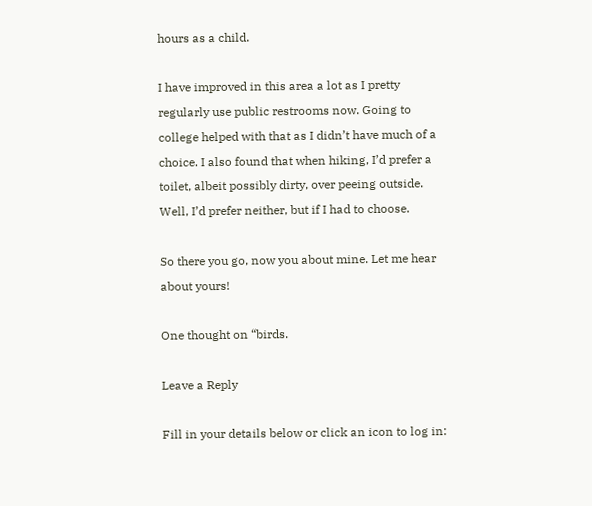hours as a child.

I have improved in this area a lot as I pretty regularly use public restrooms now. Going to college helped with that as I didn’t have much of a choice. I also found that when hiking, I’d prefer a toilet, albeit possibly dirty, over peeing outside. Well, I’d prefer neither, but if I had to choose.

So there you go, now you about mine. Let me hear about yours!

One thought on “birds.

Leave a Reply

Fill in your details below or click an icon to log in: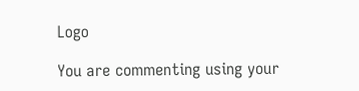Logo

You are commenting using your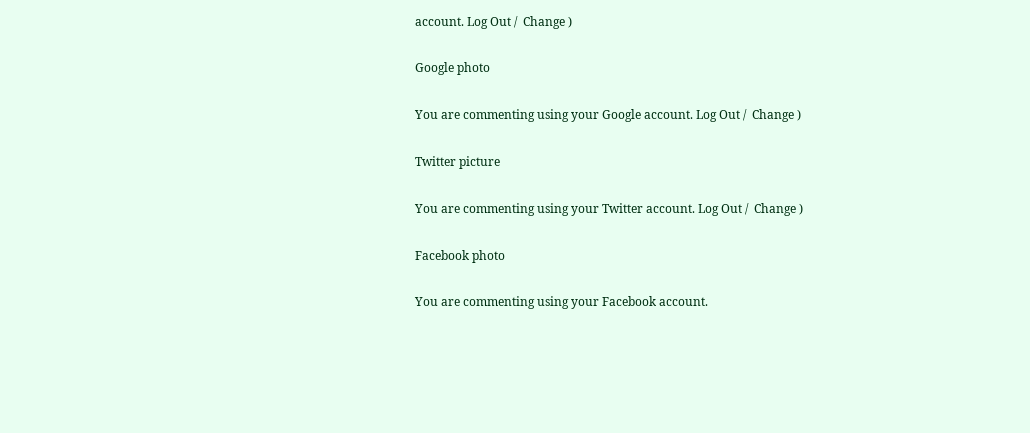account. Log Out /  Change )

Google photo

You are commenting using your Google account. Log Out /  Change )

Twitter picture

You are commenting using your Twitter account. Log Out /  Change )

Facebook photo

You are commenting using your Facebook account.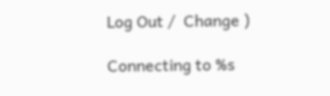Log Out /  Change )

Connecting to %s